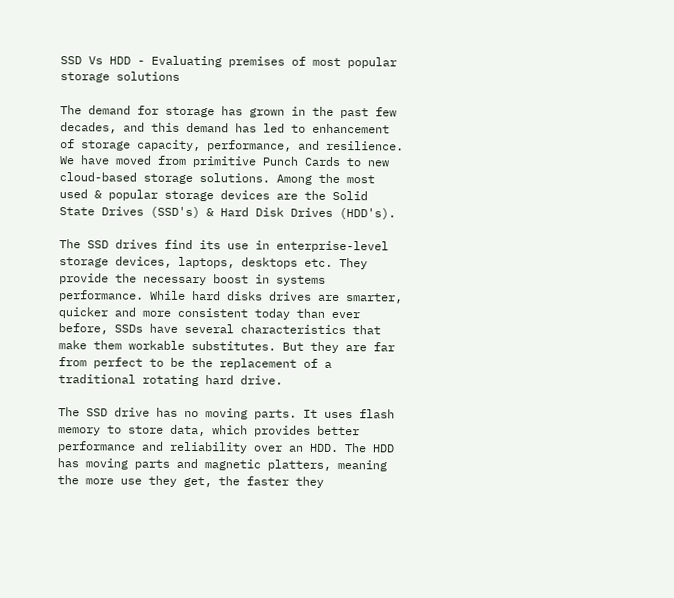SSD Vs HDD - Evaluating premises of most popular storage solutions

The demand for storage has grown in the past few decades, and this demand has led to enhancement of storage capacity, performance, and resilience. We have moved from primitive Punch Cards to new cloud-based storage solutions. Among the most used & popular storage devices are the Solid State Drives (SSD's) & Hard Disk Drives (HDD's).

The SSD drives find its use in enterprise-level storage devices, laptops, desktops etc. They provide the necessary boost in systems performance. While hard disks drives are smarter, quicker and more consistent today than ever before, SSDs have several characteristics that make them workable substitutes. But they are far from perfect to be the replacement of a traditional rotating hard drive.

The SSD drive has no moving parts. It uses flash memory to store data, which provides better performance and reliability over an HDD. The HDD has moving parts and magnetic platters, meaning the more use they get, the faster they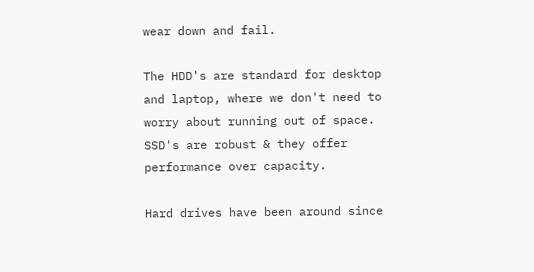wear down and fail.

The HDD's are standard for desktop and laptop, where we don't need to worry about running out of space. SSD's are robust & they offer performance over capacity.

Hard drives have been around since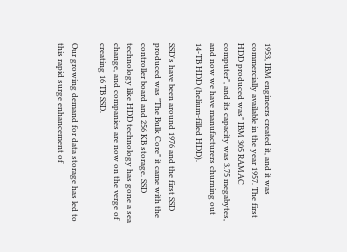1953, IBM engineers created it, and it was commercially available in the year 1957. The first HDD produced was" IBM 305 RAMAC computer", and its capacity was 3.75 megabytes, and now we have manufacturers churning out 14-TB HDD (helium-filled HDD).

SSD's have been around 1976 and the first SSD produced was "The Bulk Core" it came with the controller board and 256 KB storage. SSD technology like HDD technology has gone a sea change, and companies are now on the verge of creating 16 TB SSD.

Our growing demand for data storage has led to this rapid surge enhancement of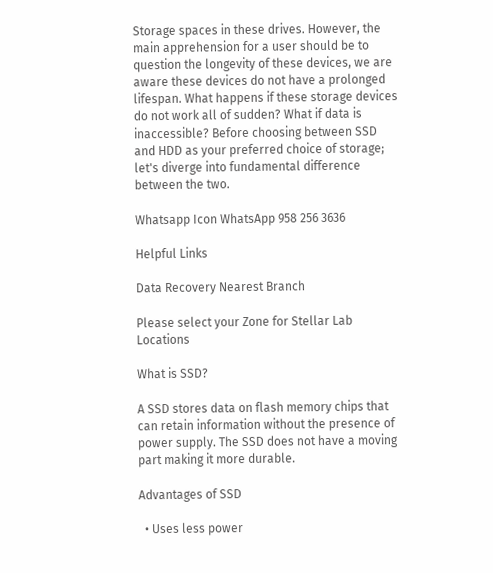Storage spaces in these drives. However, the main apprehension for a user should be to question the longevity of these devices, we are aware these devices do not have a prolonged lifespan. What happens if these storage devices do not work all of sudden? What if data is inaccessible? Before choosing between SSD and HDD as your preferred choice of storage; let's diverge into fundamental difference between the two.

Whatsapp Icon WhatsApp 958 256 3636

Helpful Links

Data Recovery Nearest Branch

Please select your Zone for Stellar Lab Locations

What is SSD?

A SSD stores data on flash memory chips that can retain information without the presence of power supply. The SSD does not have a moving part making it more durable.

Advantages of SSD

  • Uses less power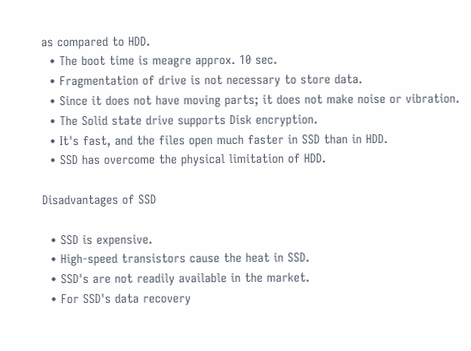as compared to HDD.
  • The boot time is meagre approx. 10 sec.
  • Fragmentation of drive is not necessary to store data.
  • Since it does not have moving parts; it does not make noise or vibration.
  • The Solid state drive supports Disk encryption.
  • It's fast, and the files open much faster in SSD than in HDD.
  • SSD has overcome the physical limitation of HDD.

Disadvantages of SSD

  • SSD is expensive.
  • High-speed transistors cause the heat in SSD.
  • SSD's are not readily available in the market.
  • For SSD's data recovery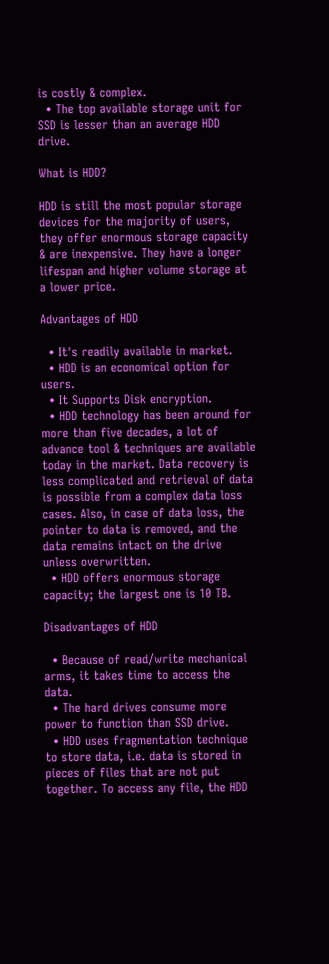is costly & complex.
  • The top available storage unit for SSD is lesser than an average HDD drive.

What is HDD?

HDD is still the most popular storage devices for the majority of users, they offer enormous storage capacity & are inexpensive. They have a longer lifespan and higher volume storage at a lower price.

Advantages of HDD

  • It's readily available in market.
  • HDD is an economical option for users.
  • It Supports Disk encryption.
  • HDD technology has been around for more than five decades, a lot of advance tool & techniques are available today in the market. Data recovery is less complicated and retrieval of data is possible from a complex data loss cases. Also, in case of data loss, the pointer to data is removed, and the data remains intact on the drive unless overwritten.
  • HDD offers enormous storage capacity; the largest one is 10 TB.

Disadvantages of HDD

  • Because of read/write mechanical arms, it takes time to access the data.
  • The hard drives consume more power to function than SSD drive.
  • HDD uses fragmentation technique to store data, i.e. data is stored in pieces of files that are not put together. To access any file, the HDD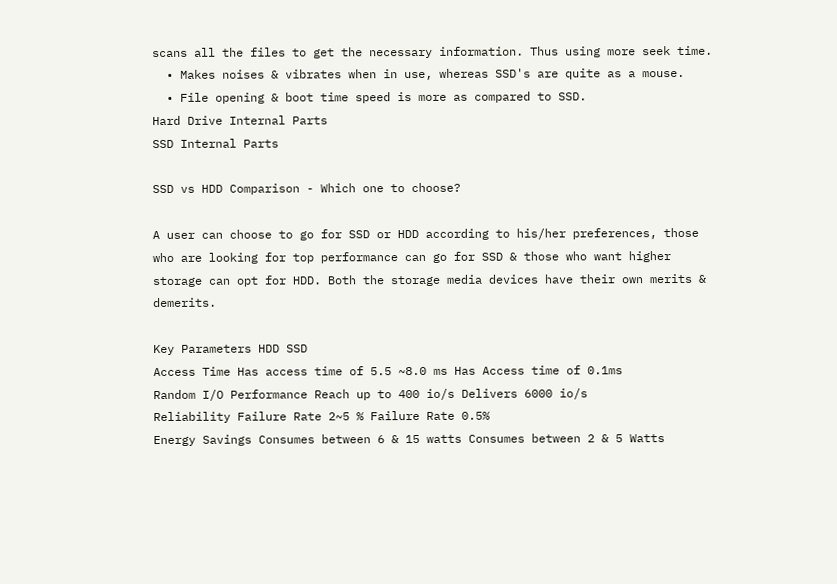scans all the files to get the necessary information. Thus using more seek time.
  • Makes noises & vibrates when in use, whereas SSD's are quite as a mouse.
  • File opening & boot time speed is more as compared to SSD.
Hard Drive Internal Parts
SSD Internal Parts

SSD vs HDD Comparison - Which one to choose?

A user can choose to go for SSD or HDD according to his/her preferences, those who are looking for top performance can go for SSD & those who want higher storage can opt for HDD. Both the storage media devices have their own merits & demerits.

Key Parameters HDD SSD
Access Time Has access time of 5.5 ~8.0 ms Has Access time of 0.1ms
Random I/O Performance Reach up to 400 io/s Delivers 6000 io/s
Reliability Failure Rate 2~5 % Failure Rate 0.5%
Energy Savings Consumes between 6 & 15 watts Consumes between 2 & 5 Watts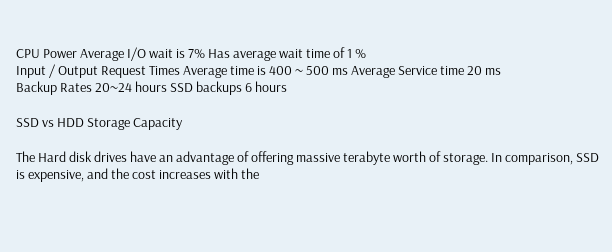CPU Power Average I/O wait is 7% Has average wait time of 1 %
Input / Output Request Times Average time is 400 ~ 500 ms Average Service time 20 ms
Backup Rates 20~24 hours SSD backups 6 hours

SSD vs HDD Storage Capacity

The Hard disk drives have an advantage of offering massive terabyte worth of storage. In comparison, SSD is expensive, and the cost increases with the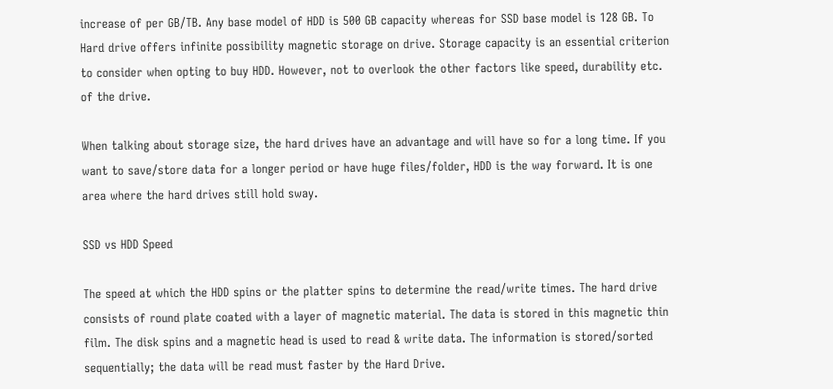increase of per GB/TB. Any base model of HDD is 500 GB capacity whereas for SSD base model is 128 GB. To Hard drive offers infinite possibility magnetic storage on drive. Storage capacity is an essential criterion to consider when opting to buy HDD. However, not to overlook the other factors like speed, durability etc. of the drive.

When talking about storage size, the hard drives have an advantage and will have so for a long time. If you want to save/store data for a longer period or have huge files/folder, HDD is the way forward. It is one area where the hard drives still hold sway.

SSD vs HDD Speed

The speed at which the HDD spins or the platter spins to determine the read/write times. The hard drive consists of round plate coated with a layer of magnetic material. The data is stored in this magnetic thin film. The disk spins and a magnetic head is used to read & write data. The information is stored/sorted sequentially; the data will be read must faster by the Hard Drive.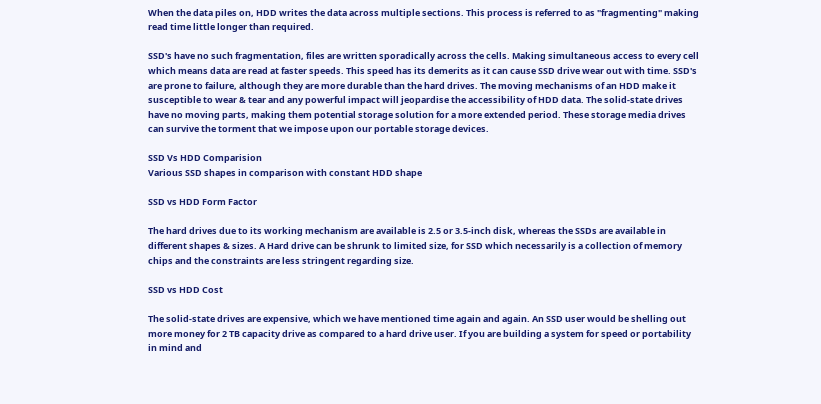When the data piles on, HDD writes the data across multiple sections. This process is referred to as "fragmenting" making read time little longer than required.

SSD's have no such fragmentation, files are written sporadically across the cells. Making simultaneous access to every cell which means data are read at faster speeds. This speed has its demerits as it can cause SSD drive wear out with time. SSD's are prone to failure, although they are more durable than the hard drives. The moving mechanisms of an HDD make it susceptible to wear & tear and any powerful impact will jeopardise the accessibility of HDD data. The solid-state drives have no moving parts, making them potential storage solution for a more extended period. These storage media drives can survive the torment that we impose upon our portable storage devices.

SSD Vs HDD Comparision
Various SSD shapes in comparison with constant HDD shape

SSD vs HDD Form Factor

The hard drives due to its working mechanism are available is 2.5 or 3.5-inch disk, whereas the SSDs are available in different shapes & sizes. A Hard drive can be shrunk to limited size, for SSD which necessarily is a collection of memory chips and the constraints are less stringent regarding size.

SSD vs HDD Cost

The solid-state drives are expensive, which we have mentioned time again and again. An SSD user would be shelling out more money for 2 TB capacity drive as compared to a hard drive user. If you are building a system for speed or portability in mind and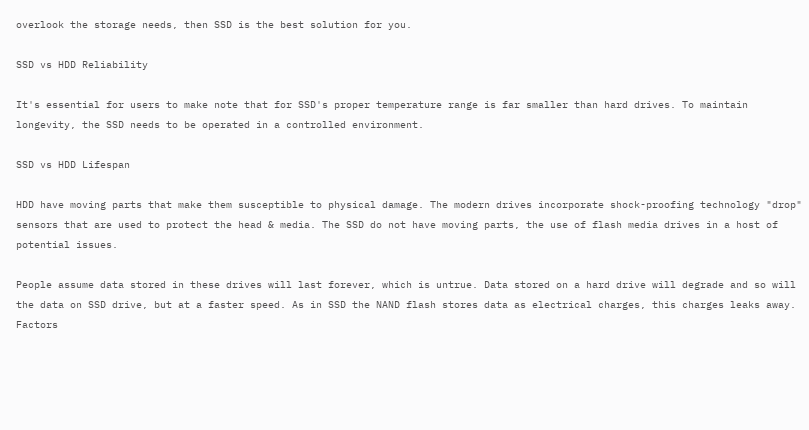overlook the storage needs, then SSD is the best solution for you.

SSD vs HDD Reliability

It's essential for users to make note that for SSD's proper temperature range is far smaller than hard drives. To maintain longevity, the SSD needs to be operated in a controlled environment.

SSD vs HDD Lifespan

HDD have moving parts that make them susceptible to physical damage. The modern drives incorporate shock-proofing technology "drop" sensors that are used to protect the head & media. The SSD do not have moving parts, the use of flash media drives in a host of potential issues.

People assume data stored in these drives will last forever, which is untrue. Data stored on a hard drive will degrade and so will the data on SSD drive, but at a faster speed. As in SSD the NAND flash stores data as electrical charges, this charges leaks away. Factors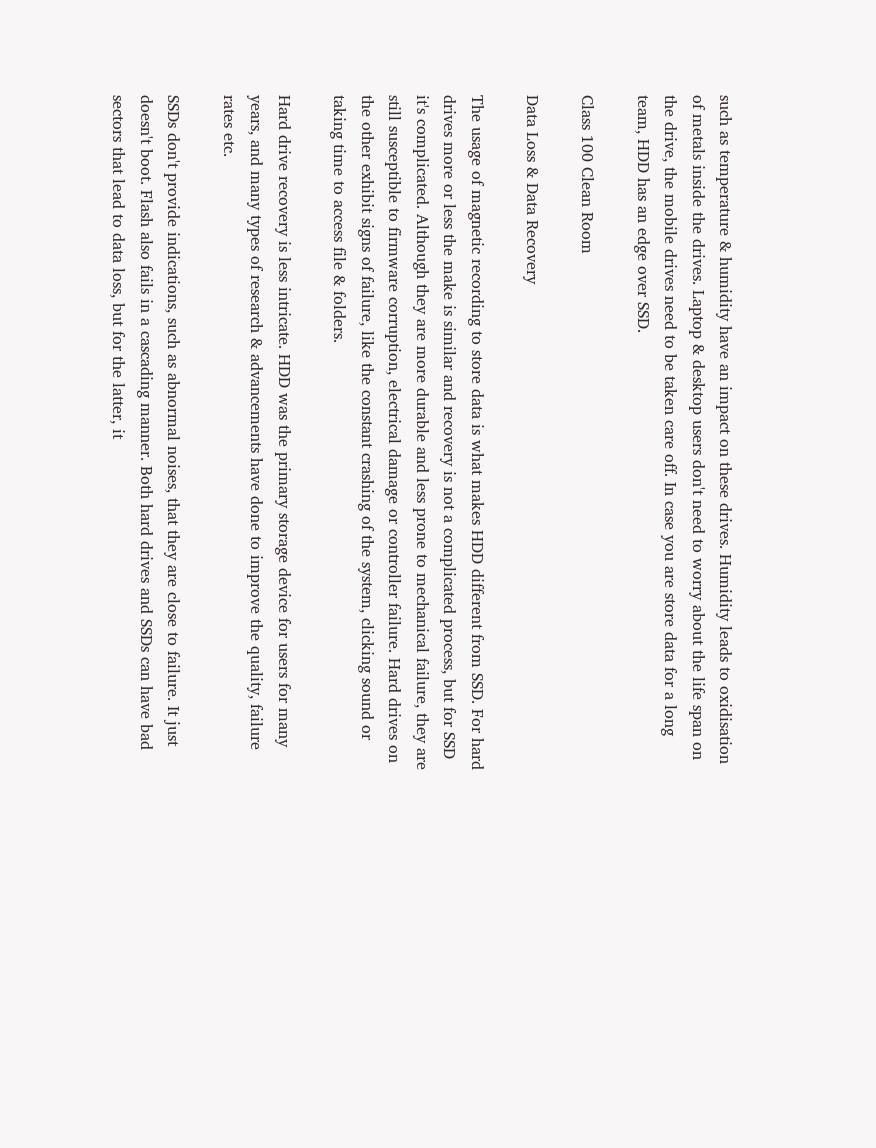such as temperature & humidity have an impact on these drives. Humidity leads to oxidisation of metals inside the drives. Laptop & desktop users don't need to worry about the life span on the drive, the mobile drives need to be taken care off. In case you are store data for a long team, HDD has an edge over SSD.

Class 100 Clean Room

Data Loss & Data Recovery

The usage of magnetic recording to store data is what makes HDD different from SSD. For hard drives more or less the make is similar and recovery is not a complicated process, but for SSD it's complicated. Although they are more durable and less prone to mechanical failure, they are still susceptible to firmware corruption, electrical damage or controller failure. Hard drives on the other exhibit signs of failure, like the constant crashing of the system, clicking sound or taking time to access file & folders.

Hard drive recovery is less intricate. HDD was the primary storage device for users for many years, and many types of research & advancements have done to improve the quality, failure rates etc.

SSDs don't provide indications, such as abnormal noises, that they are close to failure. It just doesn't boot. Flash also fails in a cascading manner. Both hard drives and SSDs can have bad sectors that lead to data loss, but for the latter, it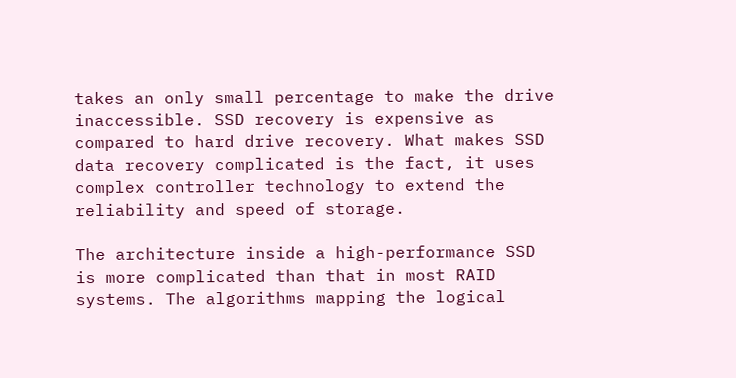takes an only small percentage to make the drive inaccessible. SSD recovery is expensive as compared to hard drive recovery. What makes SSD data recovery complicated is the fact, it uses complex controller technology to extend the reliability and speed of storage.

The architecture inside a high-performance SSD is more complicated than that in most RAID systems. The algorithms mapping the logical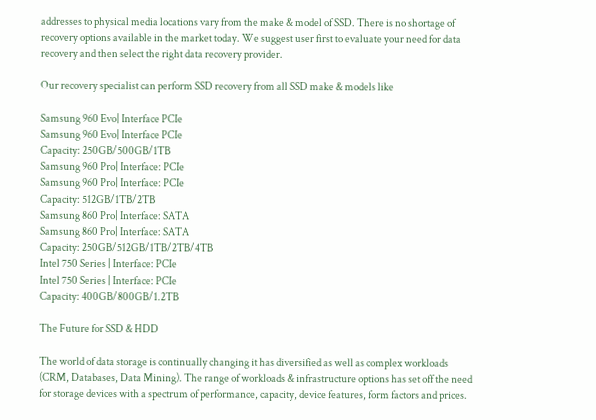addresses to physical media locations vary from the make & model of SSD. There is no shortage of recovery options available in the market today. We suggest user first to evaluate your need for data recovery and then select the right data recovery provider.

Our recovery specialist can perform SSD recovery from all SSD make & models like

Samsung 960 Evo| Interface PCIe
Samsung 960 Evo| Interface PCIe
Capacity: 250GB/500GB/1TB
Samsung 960 Pro| Interface: PCIe
Samsung 960 Pro| Interface: PCIe
Capacity: 512GB/1TB/2TB
Samsung 860 Pro| Interface: SATA
Samsung 860 Pro| Interface: SATA
Capacity: 250GB/512GB/1TB/2TB/4TB
Intel 750 Series | Interface: PCIe
Intel 750 Series | Interface: PCIe
Capacity: 400GB/800GB/1.2TB

The Future for SSD & HDD

The world of data storage is continually changing it has diversified as well as complex workloads (CRM, Databases, Data Mining). The range of workloads & infrastructure options has set off the need for storage devices with a spectrum of performance, capacity, device features, form factors and prices.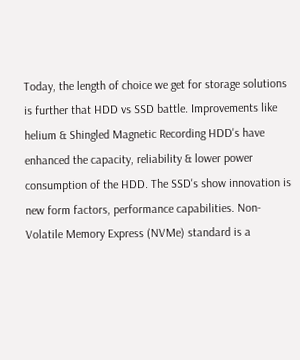Today, the length of choice we get for storage solutions is further that HDD vs SSD battle. Improvements like helium & Shingled Magnetic Recording HDD's have enhanced the capacity, reliability & lower power consumption of the HDD. The SSD's show innovation is new form factors, performance capabilities. Non-Volatile Memory Express (NVMe) standard is a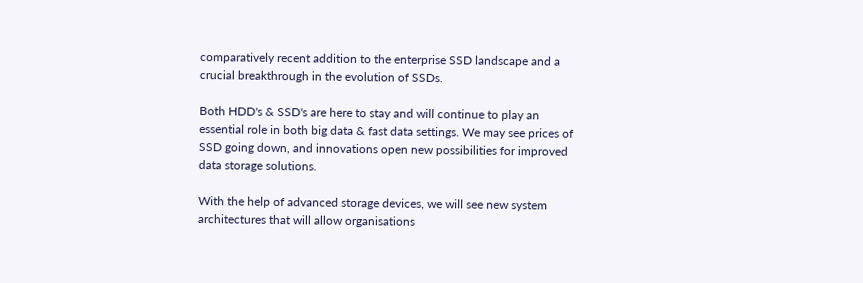comparatively recent addition to the enterprise SSD landscape and a crucial breakthrough in the evolution of SSDs.

Both HDD's & SSD's are here to stay and will continue to play an essential role in both big data & fast data settings. We may see prices of SSD going down, and innovations open new possibilities for improved data storage solutions.

With the help of advanced storage devices, we will see new system architectures that will allow organisations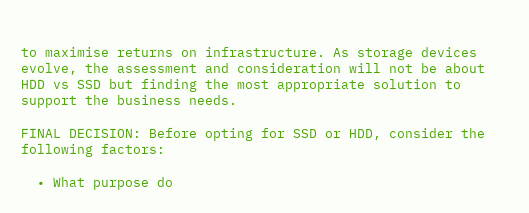to maximise returns on infrastructure. As storage devices evolve, the assessment and consideration will not be about HDD vs SSD but finding the most appropriate solution to support the business needs.

FINAL DECISION: Before opting for SSD or HDD, consider the following factors:

  • What purpose do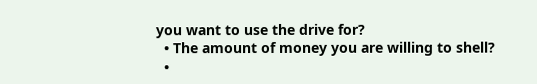you want to use the drive for?
  • The amount of money you are willing to shell?
  •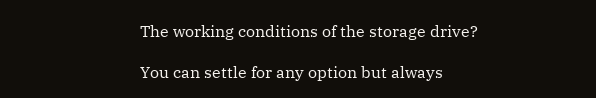The working conditions of the storage drive?

You can settle for any option but always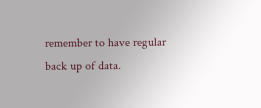remember to have regular back up of data.